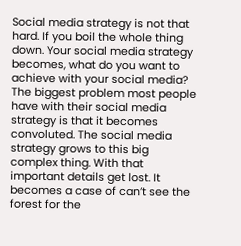Social media strategy is not that hard. If you boil the whole thing down. Your social media strategy becomes, what do you want to achieve with your social media? The biggest problem most people have with their social media strategy is that it becomes convoluted. The social media strategy grows to this big  complex thing. With that important details get lost. It becomes a case of can’t see the forest for the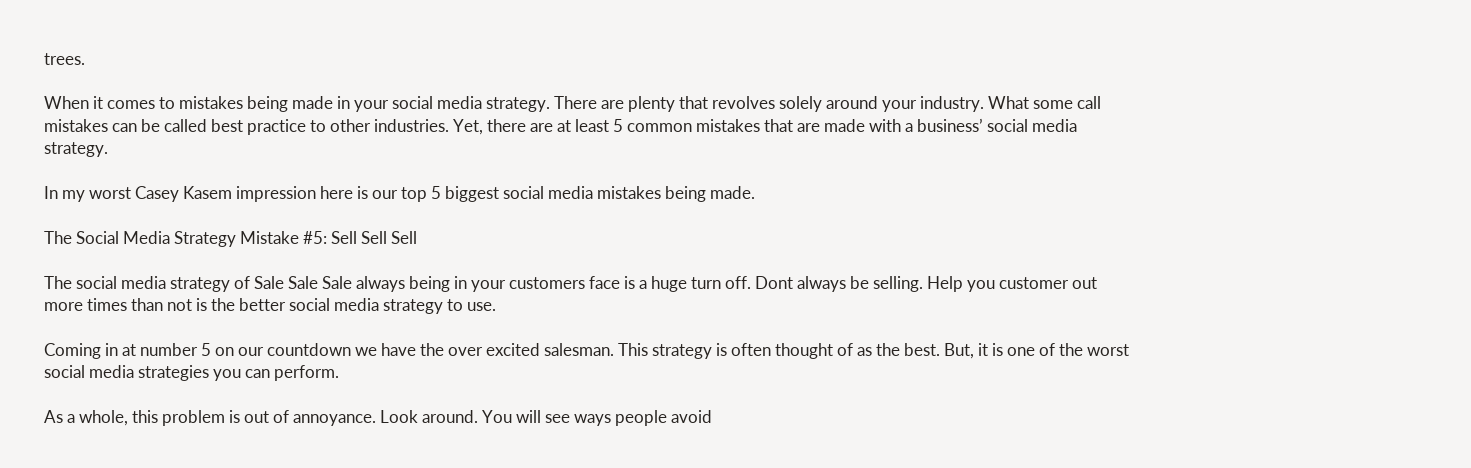trees.

When it comes to mistakes being made in your social media strategy. There are plenty that revolves solely around your industry. What some call mistakes can be called best practice to other industries. Yet, there are at least 5 common mistakes that are made with a business’ social media strategy.

In my worst Casey Kasem impression here is our top 5 biggest social media mistakes being made.

The Social Media Strategy Mistake #5: Sell Sell Sell

The social media strategy of Sale Sale Sale always being in your customers face is a huge turn off. Dont always be selling. Help you customer out more times than not is the better social media strategy to use.

Coming in at number 5 on our countdown we have the over excited salesman. This strategy is often thought of as the best. But, it is one of the worst social media strategies you can perform.

As a whole, this problem is out of annoyance. Look around. You will see ways people avoid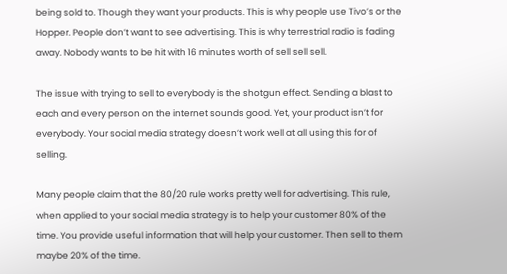being sold to. Though they want your products. This is why people use Tivo’s or the Hopper. People don’t want to see advertising. This is why terrestrial radio is fading away. Nobody wants to be hit with 16 minutes worth of sell sell sell.

The issue with trying to sell to everybody is the shotgun effect. Sending a blast to each and every person on the internet sounds good. Yet, your product isn’t for everybody. Your social media strategy doesn’t work well at all using this for of selling.

Many people claim that the 80/20 rule works pretty well for advertising. This rule, when applied to your social media strategy is to help your customer 80% of the time. You provide useful information that will help your customer. Then sell to them maybe 20% of the time.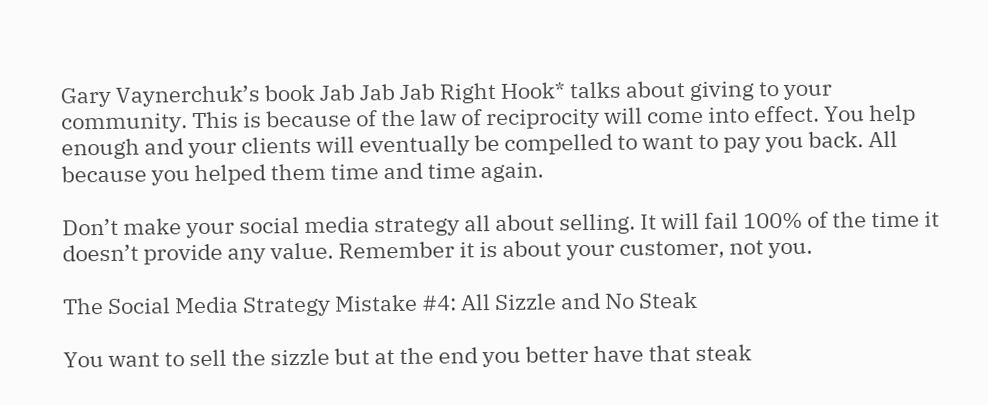Gary Vaynerchuk’s book Jab Jab Jab Right Hook* talks about giving to your community. This is because of the law of reciprocity will come into effect. You help enough and your clients will eventually be compelled to want to pay you back. All because you helped them time and time again.

Don’t make your social media strategy all about selling. It will fail 100% of the time it doesn’t provide any value. Remember it is about your customer, not you.

The Social Media Strategy Mistake #4: All Sizzle and No Steak

You want to sell the sizzle but at the end you better have that steak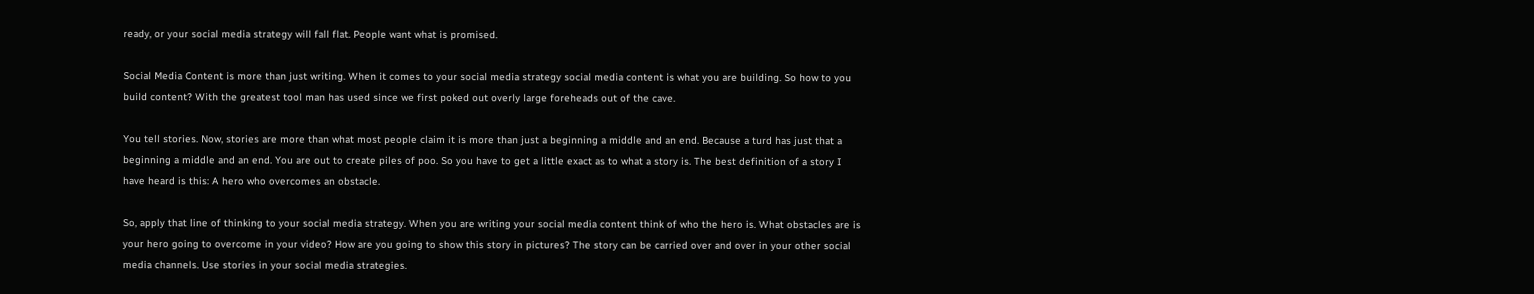ready, or your social media strategy will fall flat. People want what is promised.

Social Media Content is more than just writing. When it comes to your social media strategy social media content is what you are building. So how to you build content? With the greatest tool man has used since we first poked out overly large foreheads out of the cave.

You tell stories. Now, stories are more than what most people claim it is more than just a beginning a middle and an end. Because a turd has just that a beginning a middle and an end. You are out to create piles of poo. So you have to get a little exact as to what a story is. The best definition of a story I have heard is this: A hero who overcomes an obstacle.

So, apply that line of thinking to your social media strategy. When you are writing your social media content think of who the hero is. What obstacles are is your hero going to overcome in your video? How are you going to show this story in pictures? The story can be carried over and over in your other social media channels. Use stories in your social media strategies.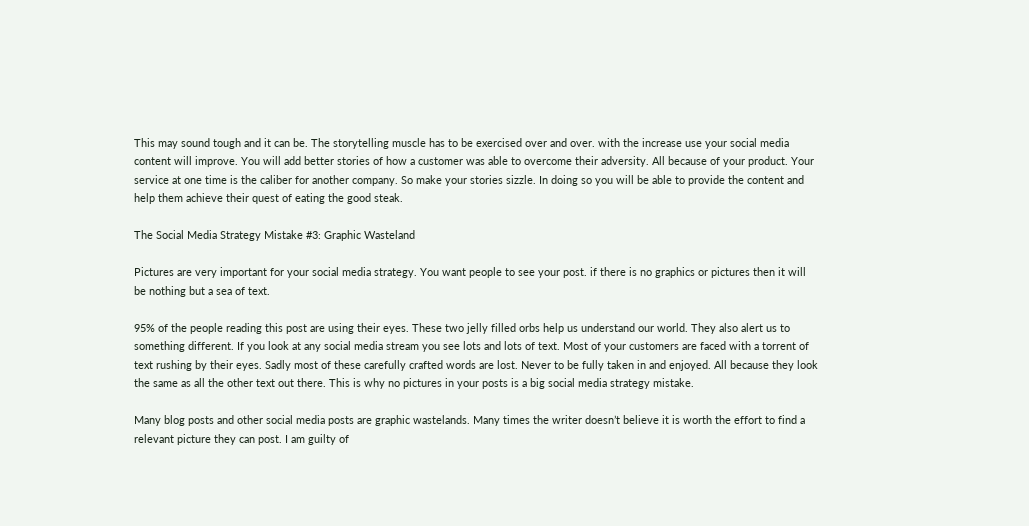This may sound tough and it can be. The storytelling muscle has to be exercised over and over. with the increase use your social media content will improve. You will add better stories of how a customer was able to overcome their adversity. All because of your product. Your service at one time is the caliber for another company. So make your stories sizzle. In doing so you will be able to provide the content and help them achieve their quest of eating the good steak.

The Social Media Strategy Mistake #3: Graphic Wasteland

Pictures are very important for your social media strategy. You want people to see your post. if there is no graphics or pictures then it will be nothing but a sea of text.

95% of the people reading this post are using their eyes. These two jelly filled orbs help us understand our world. They also alert us to something different. If you look at any social media stream you see lots and lots of text. Most of your customers are faced with a torrent of text rushing by their eyes. Sadly most of these carefully crafted words are lost. Never to be fully taken in and enjoyed. All because they look the same as all the other text out there. This is why no pictures in your posts is a big social media strategy mistake.

Many blog posts and other social media posts are graphic wastelands. Many times the writer doesn’t believe it is worth the effort to find a relevant picture they can post. I am guilty of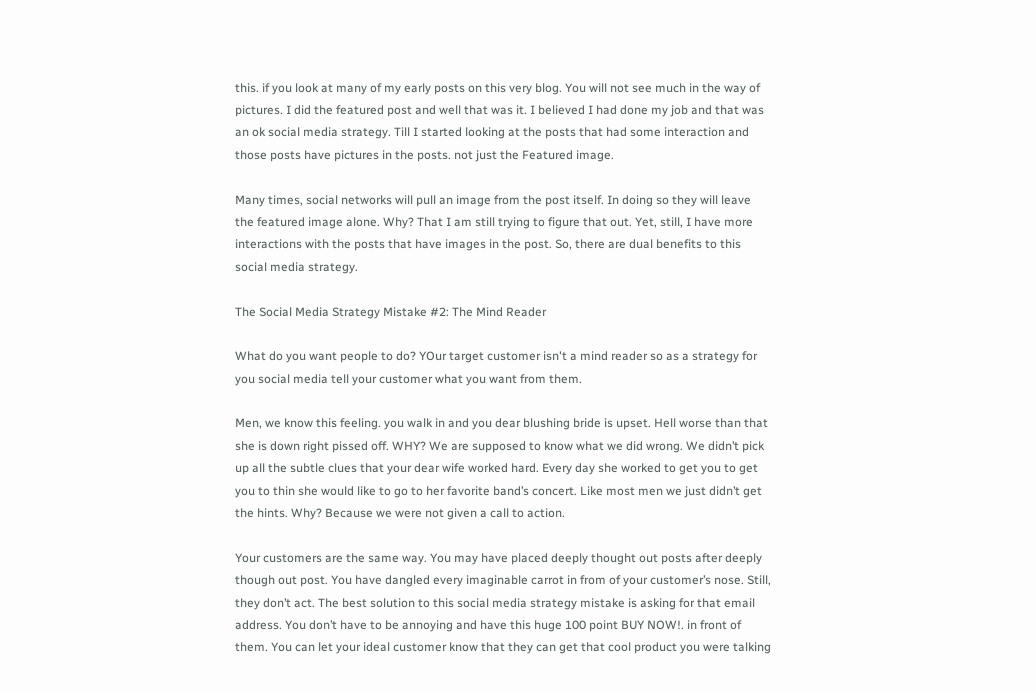this. if you look at many of my early posts on this very blog. You will not see much in the way of pictures. I did the featured post and well that was it. I believed I had done my job and that was an ok social media strategy. Till I started looking at the posts that had some interaction and those posts have pictures in the posts. not just the Featured image.

Many times, social networks will pull an image from the post itself. In doing so they will leave the featured image alone. Why? That I am still trying to figure that out. Yet, still, I have more interactions with the posts that have images in the post. So, there are dual benefits to this social media strategy.

The Social Media Strategy Mistake #2: The Mind Reader

What do you want people to do? YOur target customer isn't a mind reader so as a strategy for you social media tell your customer what you want from them.

Men, we know this feeling. you walk in and you dear blushing bride is upset. Hell worse than that she is down right pissed off. WHY? We are supposed to know what we did wrong. We didn’t pick up all the subtle clues that your dear wife worked hard. Every day she worked to get you to get you to thin she would like to go to her favorite band’s concert. Like most men we just didn’t get the hints. Why? Because we were not given a call to action.

Your customers are the same way. You may have placed deeply thought out posts after deeply though out post. You have dangled every imaginable carrot in from of your customer’s nose. Still, they don’t act. The best solution to this social media strategy mistake is asking for that email address. You don’t have to be annoying and have this huge 100 point BUY NOW!. in front of them. You can let your ideal customer know that they can get that cool product you were talking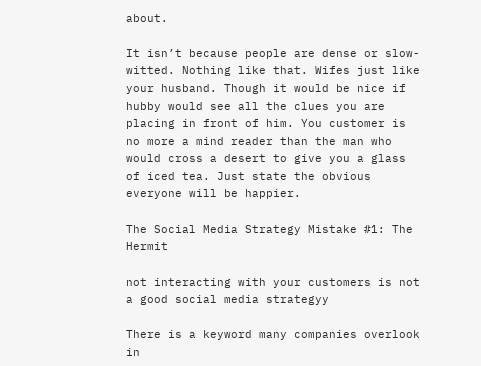about.

It isn’t because people are dense or slow-witted. Nothing like that. Wifes just like your husband. Though it would be nice if hubby would see all the clues you are placing in front of him. You customer is no more a mind reader than the man who would cross a desert to give you a glass of iced tea. Just state the obvious everyone will be happier.

The Social Media Strategy Mistake #1: The Hermit

not interacting with your customers is not a good social media strategyy

There is a keyword many companies overlook in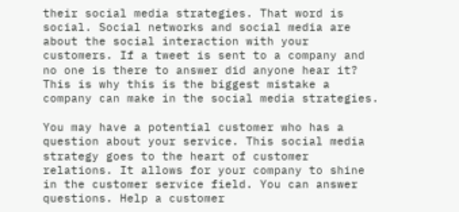their social media strategies. That word is social. Social networks and social media are about the social interaction with your customers. If a tweet is sent to a company and no one is there to answer did anyone hear it? This is why this is the biggest mistake a company can make in the social media strategies.

You may have a potential customer who has a question about your service. This social media strategy goes to the heart of customer relations. It allows for your company to shine in the customer service field. You can answer questions. Help a customer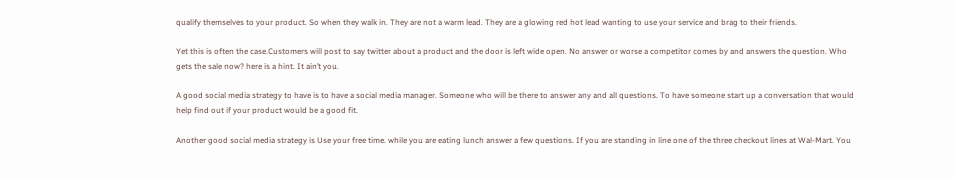qualify themselves to your product. So when they walk in. They are not a warm lead. They are a glowing red hot lead wanting to use your service and brag to their friends.

Yet this is often the case.Customers will post to say twitter about a product and the door is left wide open. No answer or worse a competitor comes by and answers the question. Who gets the sale now? here is a hint. It ain’t you.

A good social media strategy to have is to have a social media manager. Someone who will be there to answer any and all questions. To have someone start up a conversation that would help find out if your product would be a good fit.

Another good social media strategy is Use your free time. while you are eating lunch answer a few questions. If you are standing in line one of the three checkout lines at Wal-Mart. You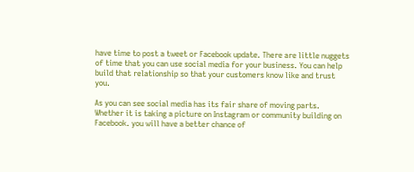have time to post a tweet or Facebook update. There are little nuggets of time that you can use social media for your business. You can help build that relationship so that your customers know like and trust you.

As you can see social media has its fair share of moving parts. Whether it is taking a picture on Instagram or community building on Facebook. you will have a better chance of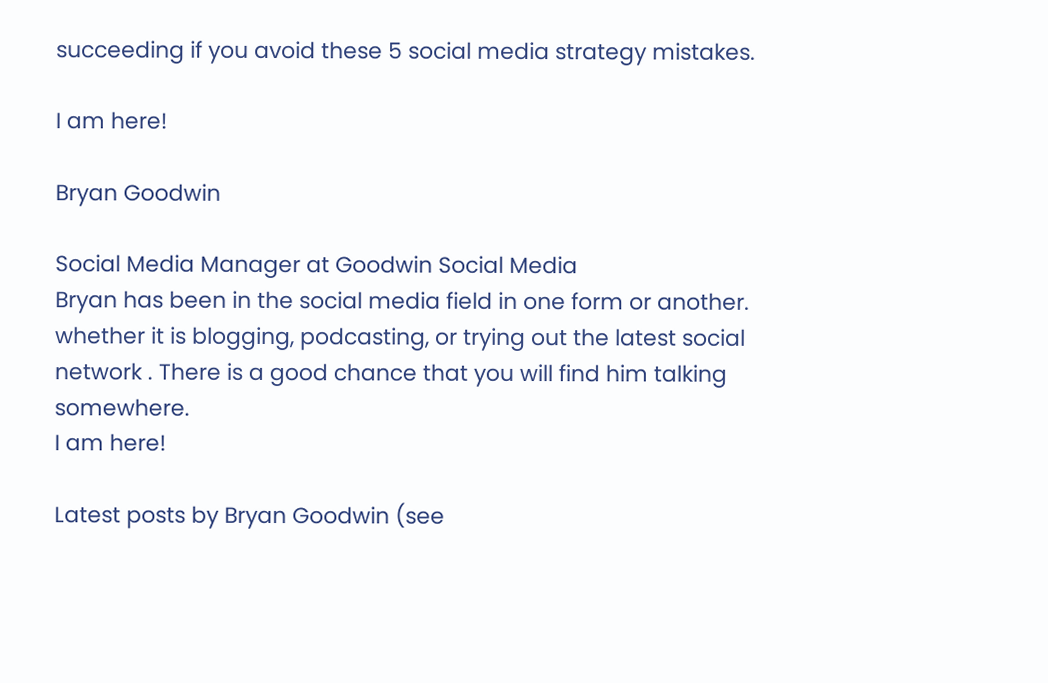succeeding if you avoid these 5 social media strategy mistakes.

I am here!

Bryan Goodwin

Social Media Manager at Goodwin Social Media
Bryan has been in the social media field in one form or another. whether it is blogging, podcasting, or trying out the latest social network . There is a good chance that you will find him talking somewhere.
I am here!

Latest posts by Bryan Goodwin (see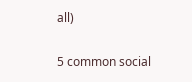all)

5 common social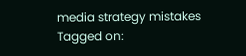media strategy mistakes
Tagged on: